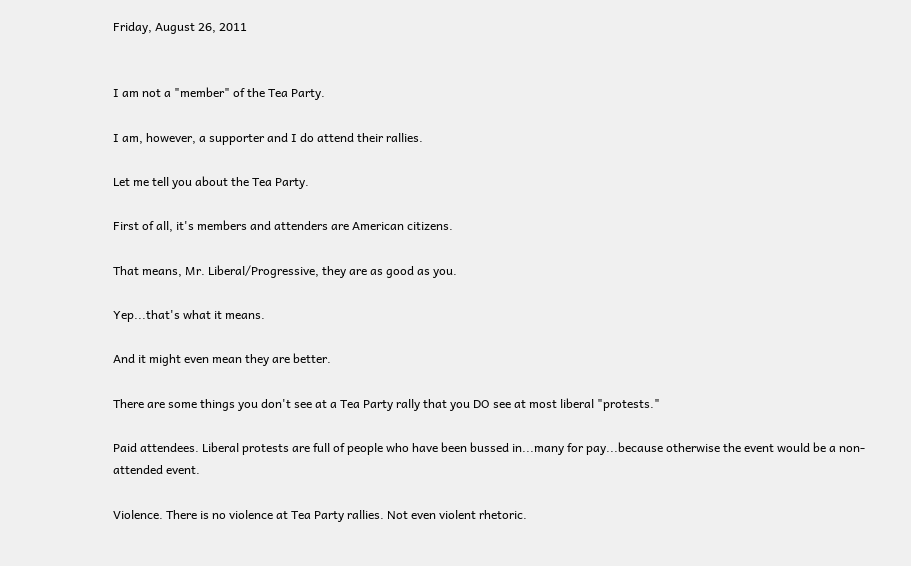Friday, August 26, 2011


I am not a "member" of the Tea Party.

I am, however, a supporter and I do attend their rallies.

Let me tell you about the Tea Party.

First of all, it's members and attenders are American citizens.

That means, Mr. Liberal/Progressive, they are as good as you.

Yep...that's what it means.

And it might even mean they are better.

There are some things you don't see at a Tea Party rally that you DO see at most liberal "protests."

Paid attendees. Liberal protests are full of people who have been bussed in...many for pay...because otherwise the event would be a non-attended event.

Violence. There is no violence at Tea Party rallies. Not even violent rhetoric.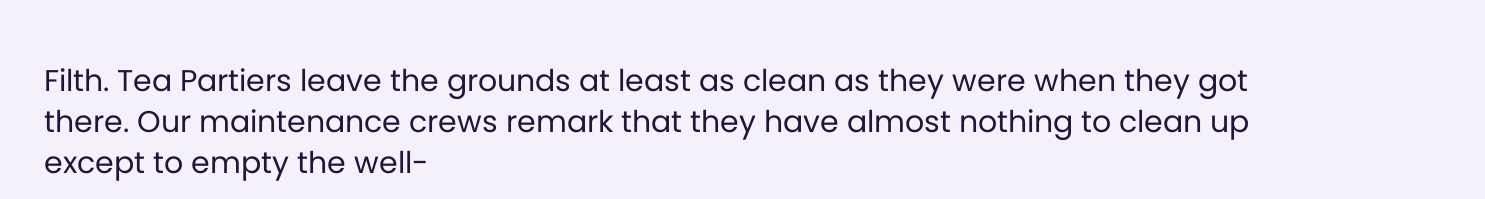Filth. Tea Partiers leave the grounds at least as clean as they were when they got there. Our maintenance crews remark that they have almost nothing to clean up except to empty the well-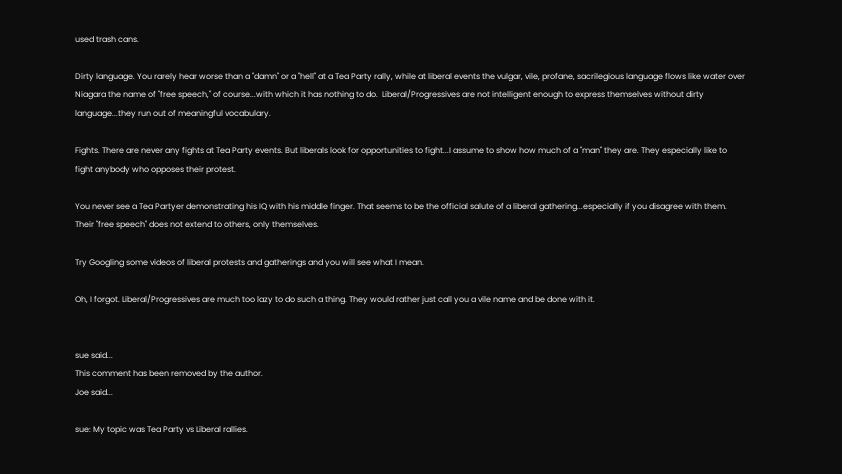used trash cans.

Dirty language. You rarely hear worse than a "damn" or a "hell" at a Tea Party rally, while at liberal events the vulgar, vile, profane, sacrilegious language flows like water over Niagara the name of "free speech," of course...with which it has nothing to do.  Liberal/Progressives are not intelligent enough to express themselves without dirty language...they run out of meaningful vocabulary.

Fights. There are never any fights at Tea Party events. But liberals look for opportunities to fight...I assume to show how much of a "man" they are. They especially like to fight anybody who opposes their protest.

You never see a Tea Partyer demonstrating his IQ with his middle finger. That seems to be the official salute of a liberal gathering...especially if you disagree with them.  Their "free speech" does not extend to others, only themselves.

Try Googling some videos of liberal protests and gatherings and you will see what I mean.

Oh, I forgot. Liberal/Progressives are much too lazy to do such a thing. They would rather just call you a vile name and be done with it.


sue said...
This comment has been removed by the author.
Joe said...

sue: My topic was Tea Party vs Liberal rallies.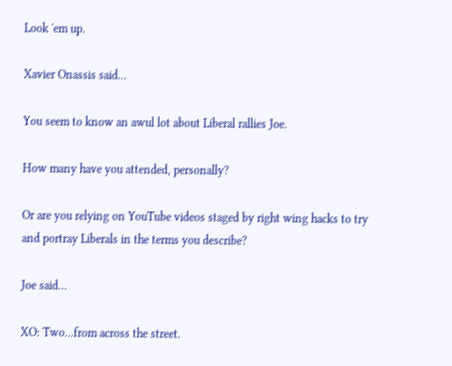Look 'em up.

Xavier Onassis said...

You seem to know an awul lot about Liberal rallies Joe.

How many have you attended, personally?

Or are you relying on YouTube videos staged by right wing hacks to try and portray Liberals in the terms you describe?

Joe said...

XO: Two...from across the street.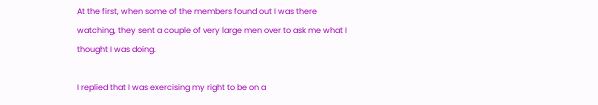At the first, when some of the members found out I was there watching, they sent a couple of very large men over to ask me what I thought I was doing.

I replied that I was exercising my right to be on a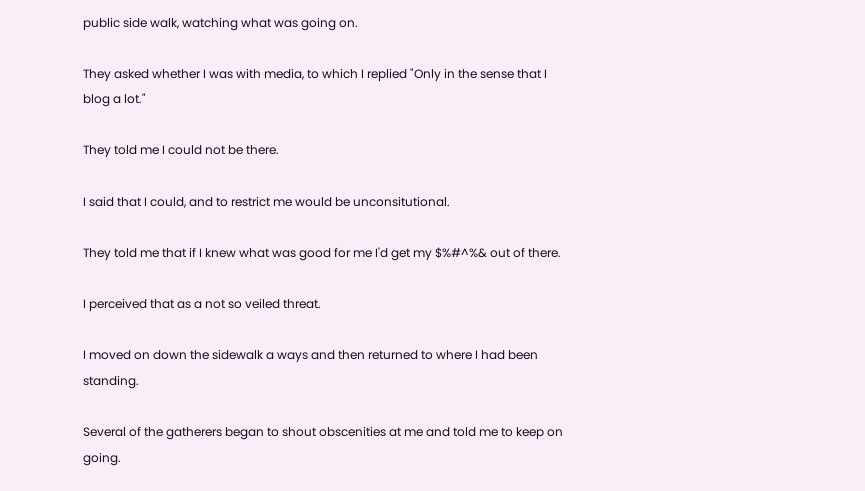public side walk, watching what was going on.

They asked whether I was with media, to which I replied "Only in the sense that I blog a lot."

They told me I could not be there.

I said that I could, and to restrict me would be unconsitutional.

They told me that if I knew what was good for me I'd get my $%#^%& out of there.

I perceived that as a not so veiled threat.

I moved on down the sidewalk a ways and then returned to where I had been standing.

Several of the gatherers began to shout obscenities at me and told me to keep on going.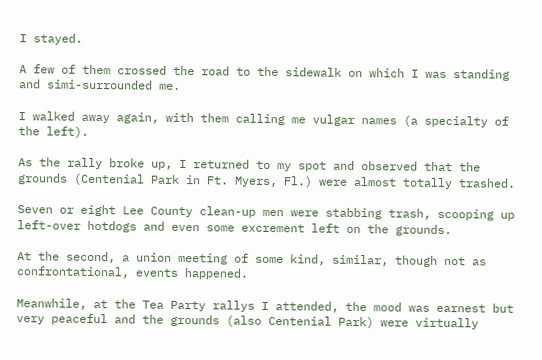I stayed.

A few of them crossed the road to the sidewalk on which I was standing and simi-surrounded me.

I walked away again, with them calling me vulgar names (a specialty of the left).

As the rally broke up, I returned to my spot and observed that the grounds (Centenial Park in Ft. Myers, Fl.) were almost totally trashed.

Seven or eight Lee County clean-up men were stabbing trash, scooping up left-over hotdogs and even some excrement left on the grounds.

At the second, a union meeting of some kind, similar, though not as confrontational, events happened.

Meanwhile, at the Tea Party rallys I attended, the mood was earnest but very peaceful and the grounds (also Centenial Park) were virtually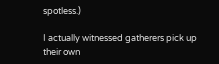spotless.)

I actually witnessed gatherers pick up their own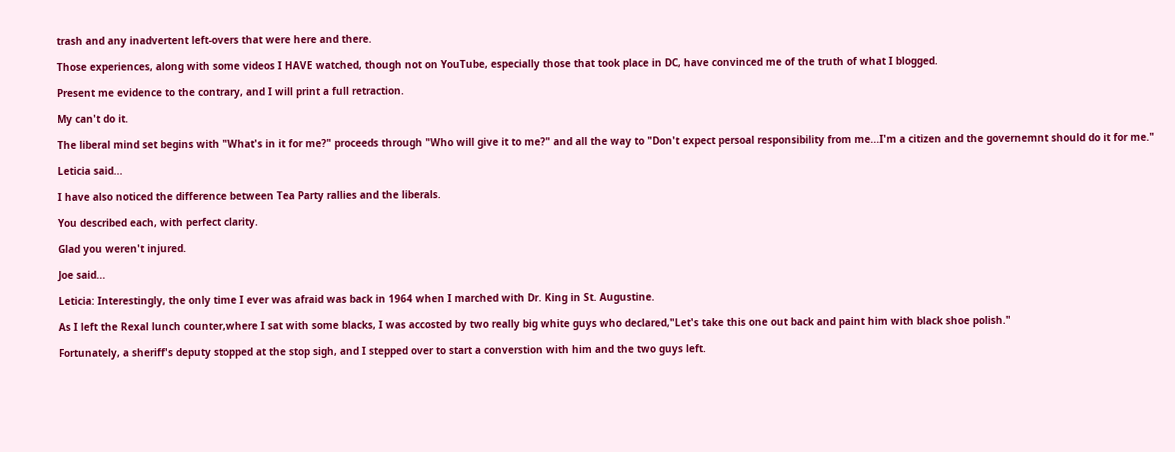trash and any inadvertent left-overs that were here and there.

Those experiences, along with some videos I HAVE watched, though not on YouTube, especially those that took place in DC, have convinced me of the truth of what I blogged.

Present me evidence to the contrary, and I will print a full retraction.

My can't do it.

The liberal mind set begins with "What's in it for me?" proceeds through "Who will give it to me?" and all the way to "Don't expect persoal responsibility from me...I'm a citizen and the governemnt should do it for me."

Leticia said...

I have also noticed the difference between Tea Party rallies and the liberals.

You described each, with perfect clarity.

Glad you weren't injured.

Joe said...

Leticia: Interestingly, the only time I ever was afraid was back in 1964 when I marched with Dr. King in St. Augustine.

As I left the Rexal lunch counter,where I sat with some blacks, I was accosted by two really big white guys who declared,"Let's take this one out back and paint him with black shoe polish."

Fortunately, a sheriff's deputy stopped at the stop sigh, and I stepped over to start a converstion with him and the two guys left.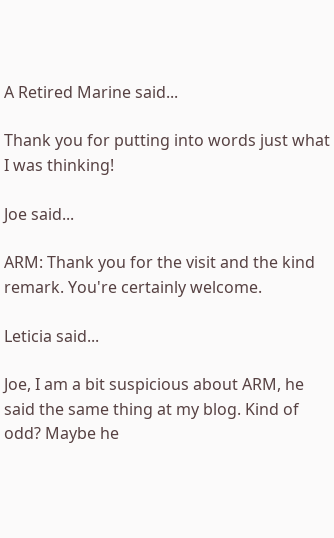A Retired Marine said...

Thank you for putting into words just what I was thinking!

Joe said...

ARM: Thank you for the visit and the kind remark. You're certainly welcome.

Leticia said...

Joe, I am a bit suspicious about ARM, he said the same thing at my blog. Kind of odd? Maybe he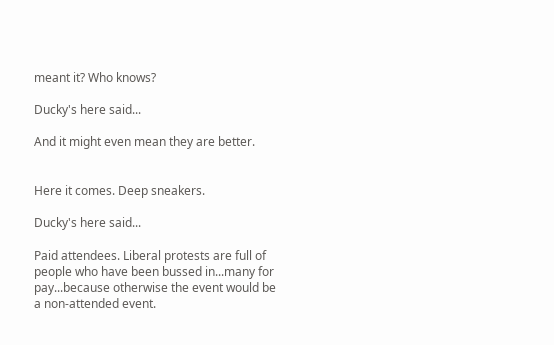meant it? Who knows?

Ducky's here said...

And it might even mean they are better.


Here it comes. Deep sneakers.

Ducky's here said...

Paid attendees. Liberal protests are full of people who have been bussed in...many for pay...because otherwise the event would be a non-attended event.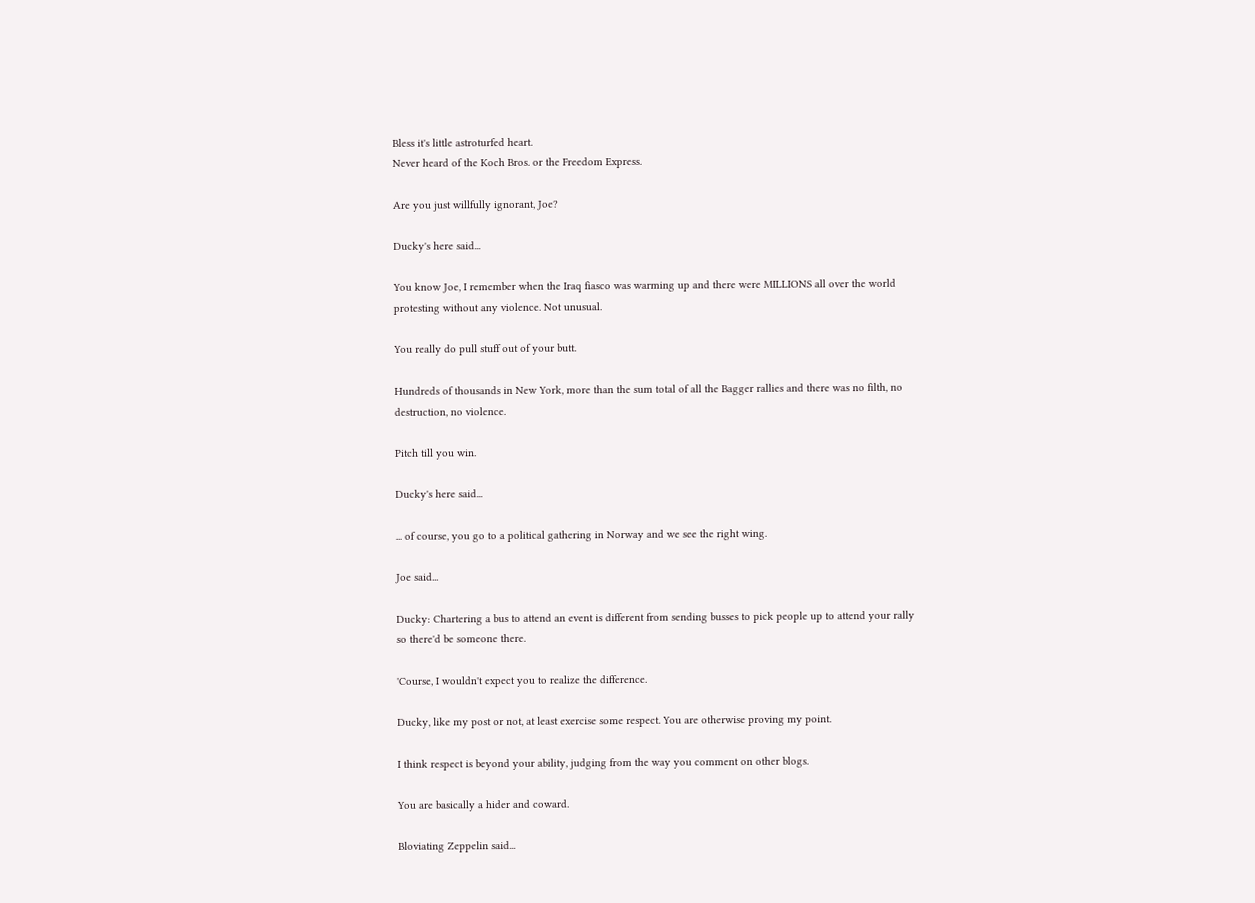Bless it's little astroturfed heart.
Never heard of the Koch Bros. or the Freedom Express.

Are you just willfully ignorant, Joe?

Ducky's here said...

You know Joe, I remember when the Iraq fiasco was warming up and there were MILLIONS all over the world protesting without any violence. Not unusual.

You really do pull stuff out of your butt.

Hundreds of thousands in New York, more than the sum total of all the Bagger rallies and there was no filth, no destruction, no violence.

Pitch till you win.

Ducky's here said...

... of course, you go to a political gathering in Norway and we see the right wing.

Joe said...

Ducky: Chartering a bus to attend an event is different from sending busses to pick people up to attend your rally so there'd be someone there.

'Course, I wouldn't expect you to realize the difference.

Ducky, like my post or not, at least exercise some respect. You are otherwise proving my point.

I think respect is beyond your ability, judging from the way you comment on other blogs.

You are basically a hider and coward.

Bloviating Zeppelin said...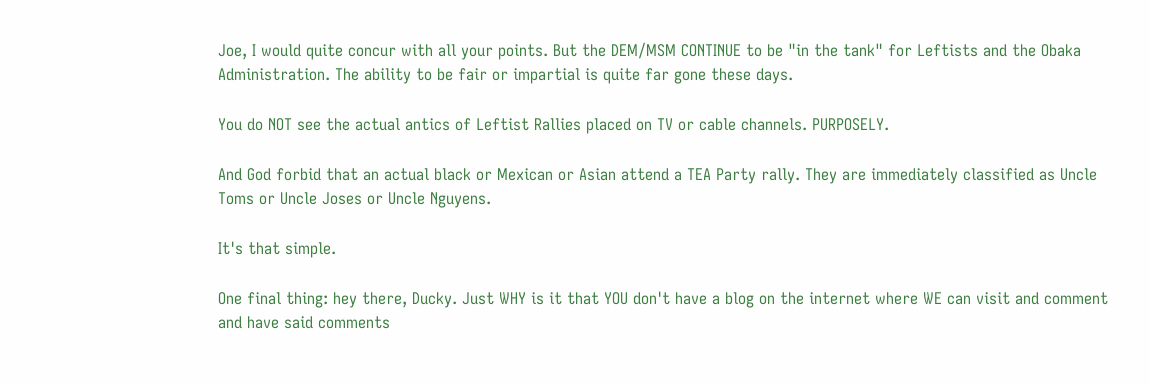Joe, I would quite concur with all your points. But the DEM/MSM CONTINUE to be "in the tank" for Leftists and the Obaka Administration. The ability to be fair or impartial is quite far gone these days.

You do NOT see the actual antics of Leftist Rallies placed on TV or cable channels. PURPOSELY.

And God forbid that an actual black or Mexican or Asian attend a TEA Party rally. They are immediately classified as Uncle Toms or Uncle Joses or Uncle Nguyens.

It's that simple.

One final thing: hey there, Ducky. Just WHY is it that YOU don't have a blog on the internet where WE can visit and comment and have said comments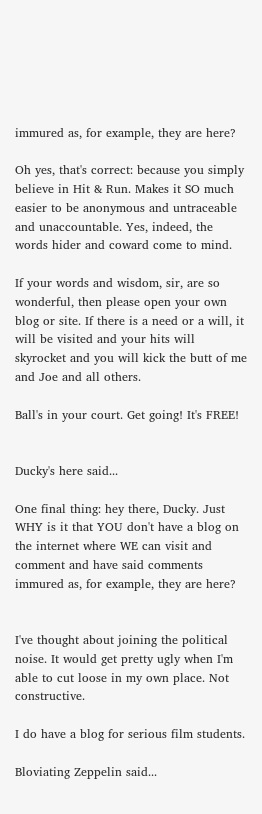immured as, for example, they are here?

Oh yes, that's correct: because you simply believe in Hit & Run. Makes it SO much easier to be anonymous and untraceable and unaccountable. Yes, indeed, the words hider and coward come to mind.

If your words and wisdom, sir, are so wonderful, then please open your own blog or site. If there is a need or a will, it will be visited and your hits will skyrocket and you will kick the butt of me and Joe and all others.

Ball's in your court. Get going! It's FREE!


Ducky's here said...

One final thing: hey there, Ducky. Just WHY is it that YOU don't have a blog on the internet where WE can visit and comment and have said comments immured as, for example, they are here?


I've thought about joining the political noise. It would get pretty ugly when I'm able to cut loose in my own place. Not constructive.

I do have a blog for serious film students.

Bloviating Zeppelin said...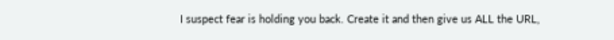I suspect fear is holding you back. Create it and then give us ALL the URL,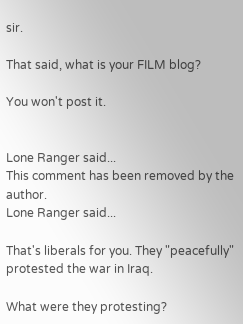sir.

That said, what is your FILM blog?

You won't post it.


Lone Ranger said...
This comment has been removed by the author.
Lone Ranger said...

That's liberals for you. They "peacefully" protested the war in Iraq.

What were they protesting?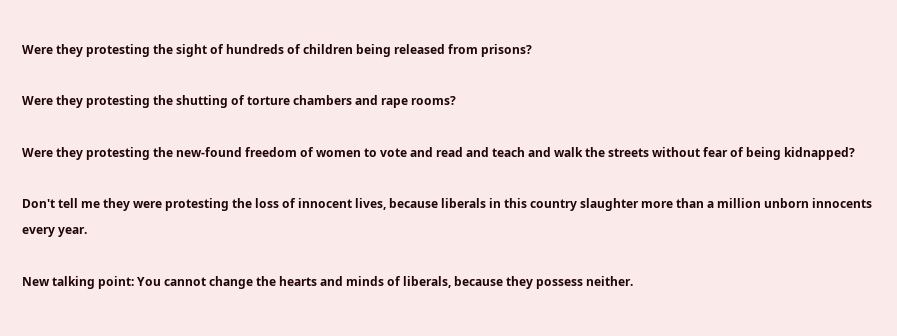Were they protesting the sight of hundreds of children being released from prisons?

Were they protesting the shutting of torture chambers and rape rooms?

Were they protesting the new-found freedom of women to vote and read and teach and walk the streets without fear of being kidnapped?

Don't tell me they were protesting the loss of innocent lives, because liberals in this country slaughter more than a million unborn innocents every year.

New talking point: You cannot change the hearts and minds of liberals, because they possess neither.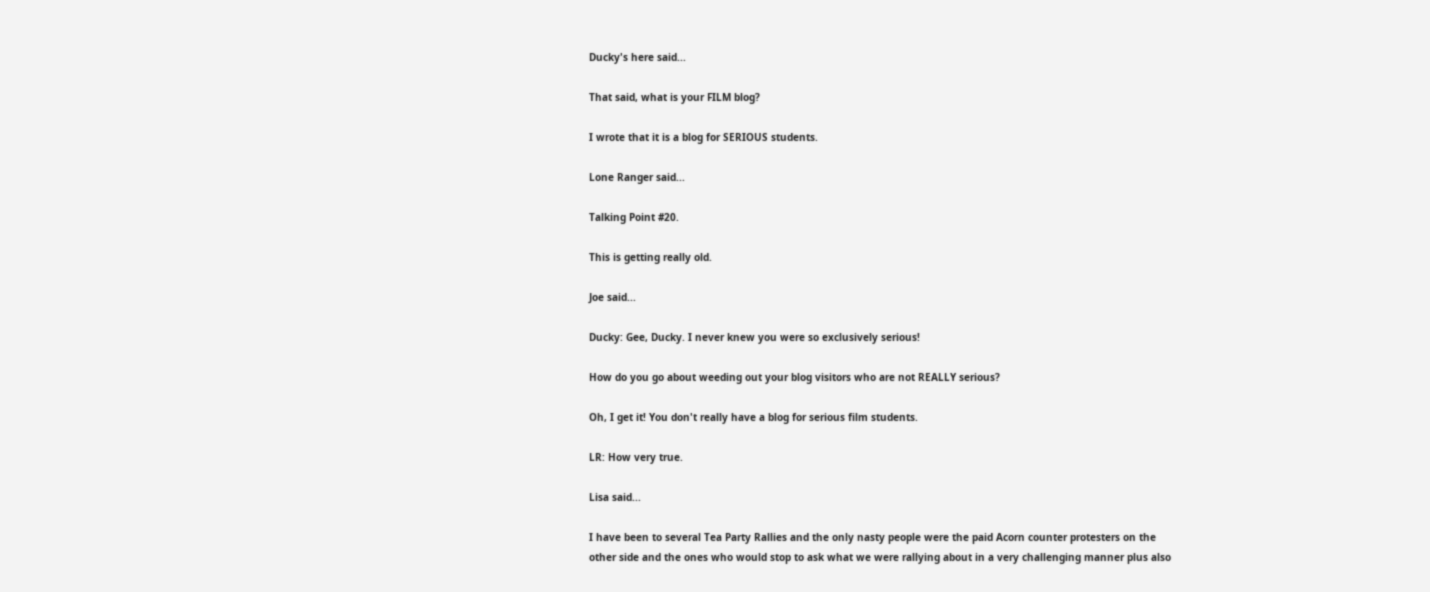Ducky's here said...

That said, what is your FILM blog?

I wrote that it is a blog for SERIOUS students.

Lone Ranger said...

Talking Point #20.

This is getting really old.

Joe said...

Ducky: Gee, Ducky. I never knew you were so exclusively serious!

How do you go about weeding out your blog visitors who are not REALLY serious?

Oh, I get it! You don't really have a blog for serious film students.

LR: How very true.

Lisa said...

I have been to several Tea Party Rallies and the only nasty people were the paid Acorn counter protesters on the other side and the ones who would stop to ask what we were rallying about in a very challenging manner plus also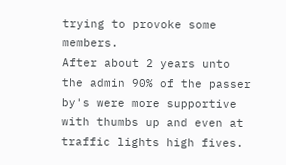trying to provoke some members.
After about 2 years unto the admin 90% of the passer by's were more supportive with thumbs up and even at traffic lights high fives.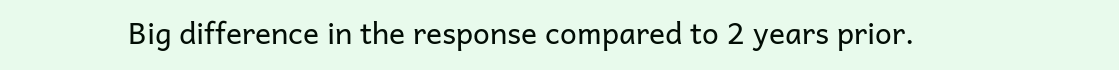Big difference in the response compared to 2 years prior.